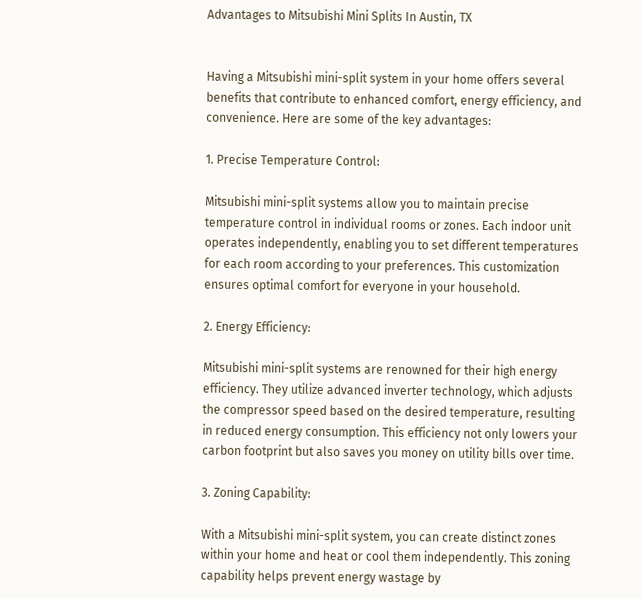Advantages to Mitsubishi Mini Splits In Austin, TX


Having a Mitsubishi mini-split system in your home offers several benefits that contribute to enhanced comfort, energy efficiency, and convenience. Here are some of the key advantages:

1. Precise Temperature Control:

Mitsubishi mini-split systems allow you to maintain precise temperature control in individual rooms or zones. Each indoor unit operates independently, enabling you to set different temperatures for each room according to your preferences. This customization ensures optimal comfort for everyone in your household.

2. Energy Efficiency:

Mitsubishi mini-split systems are renowned for their high energy efficiency. They utilize advanced inverter technology, which adjusts the compressor speed based on the desired temperature, resulting in reduced energy consumption. This efficiency not only lowers your carbon footprint but also saves you money on utility bills over time.

3. Zoning Capability:

With a Mitsubishi mini-split system, you can create distinct zones within your home and heat or cool them independently. This zoning capability helps prevent energy wastage by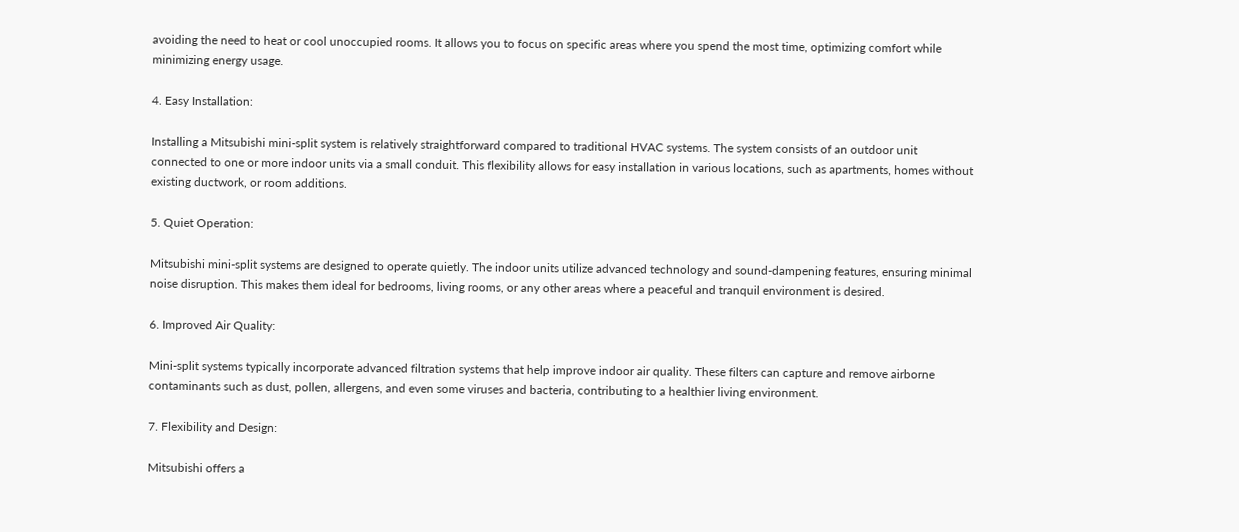avoiding the need to heat or cool unoccupied rooms. It allows you to focus on specific areas where you spend the most time, optimizing comfort while minimizing energy usage.

4. Easy Installation:

Installing a Mitsubishi mini-split system is relatively straightforward compared to traditional HVAC systems. The system consists of an outdoor unit connected to one or more indoor units via a small conduit. This flexibility allows for easy installation in various locations, such as apartments, homes without existing ductwork, or room additions.

5. Quiet Operation:

Mitsubishi mini-split systems are designed to operate quietly. The indoor units utilize advanced technology and sound-dampening features, ensuring minimal noise disruption. This makes them ideal for bedrooms, living rooms, or any other areas where a peaceful and tranquil environment is desired.

6. Improved Air Quality:

Mini-split systems typically incorporate advanced filtration systems that help improve indoor air quality. These filters can capture and remove airborne contaminants such as dust, pollen, allergens, and even some viruses and bacteria, contributing to a healthier living environment.

7. Flexibility and Design:

Mitsubishi offers a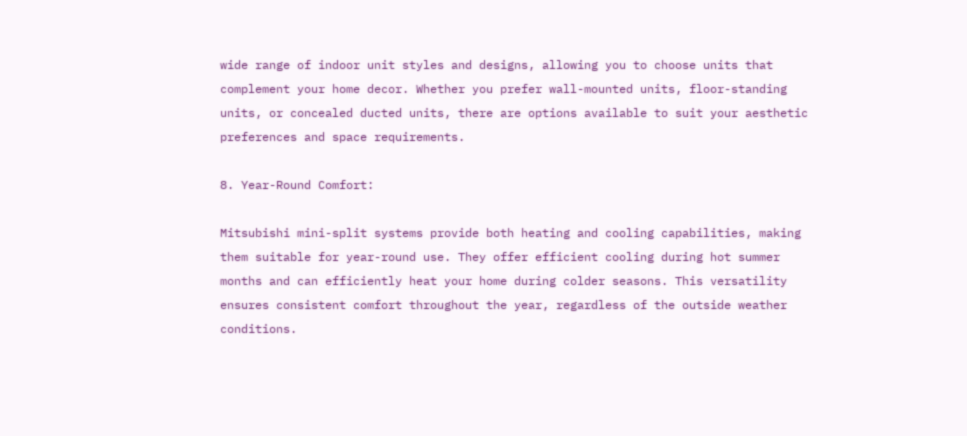wide range of indoor unit styles and designs, allowing you to choose units that complement your home decor. Whether you prefer wall-mounted units, floor-standing units, or concealed ducted units, there are options available to suit your aesthetic preferences and space requirements.

8. Year-Round Comfort:

Mitsubishi mini-split systems provide both heating and cooling capabilities, making them suitable for year-round use. They offer efficient cooling during hot summer months and can efficiently heat your home during colder seasons. This versatility ensures consistent comfort throughout the year, regardless of the outside weather conditions.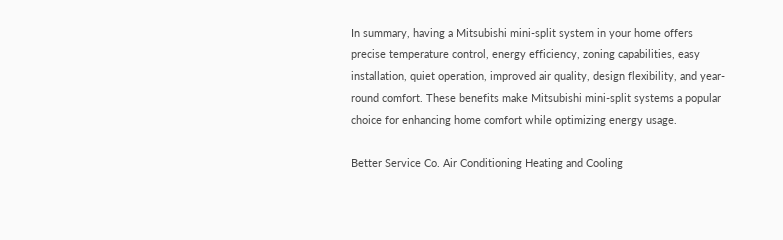In summary, having a Mitsubishi mini-split system in your home offers precise temperature control, energy efficiency, zoning capabilities, easy installation, quiet operation, improved air quality, design flexibility, and year-round comfort. These benefits make Mitsubishi mini-split systems a popular choice for enhancing home comfort while optimizing energy usage.

Better Service Co. Air Conditioning Heating and Cooling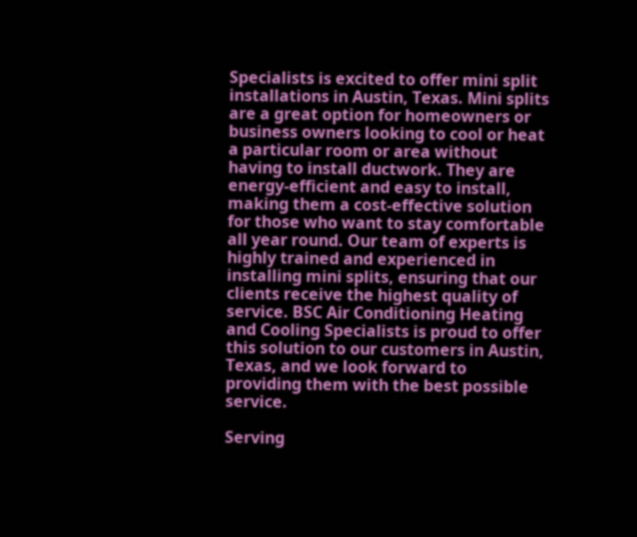Specialists is excited to offer mini split installations in Austin, Texas. Mini splits are a great option for homeowners or business owners looking to cool or heat a particular room or area without having to install ductwork. They are energy-efficient and easy to install, making them a cost-effective solution for those who want to stay comfortable all year round. Our team of experts is highly trained and experienced in installing mini splits, ensuring that our clients receive the highest quality of service. BSC Air Conditioning Heating and Cooling Specialists is proud to offer this solution to our customers in Austin, Texas, and we look forward to providing them with the best possible service.

Serving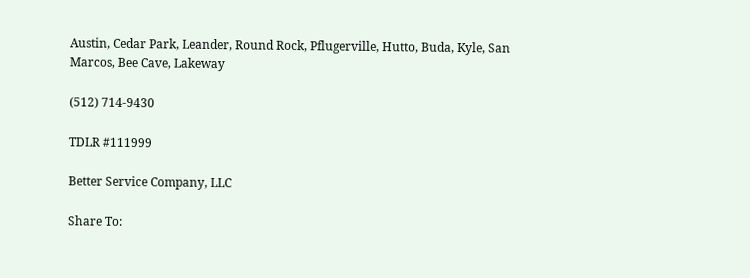Austin, Cedar Park, Leander, Round Rock, Pflugerville, Hutto, Buda, Kyle, San Marcos, Bee Cave, Lakeway

(512) 714-9430

TDLR #111999

Better Service Company, LLC

Share To: